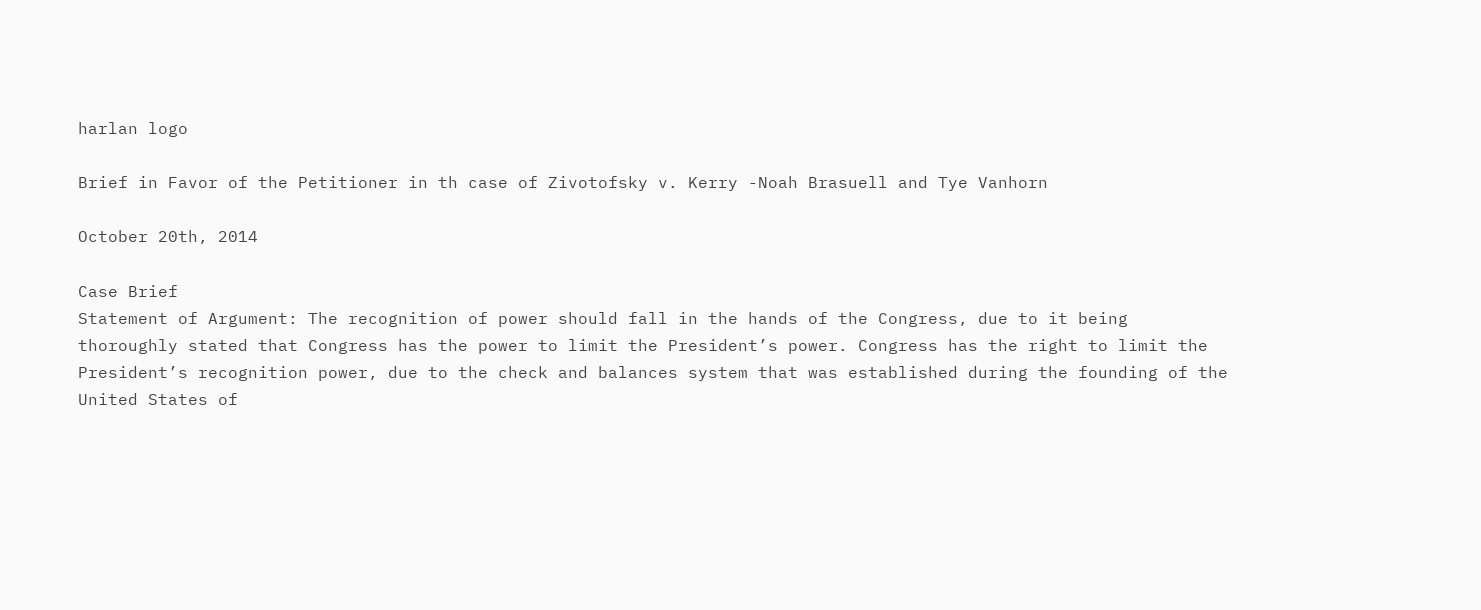harlan logo

Brief in Favor of the Petitioner in th case of Zivotofsky v. Kerry -Noah Brasuell and Tye Vanhorn

October 20th, 2014

Case Brief
Statement of Argument: The recognition of power should fall in the hands of the Congress, due to it being thoroughly stated that Congress has the power to limit the President’s power. Congress has the right to limit the President’s recognition power, due to the check and balances system that was established during the founding of the United States of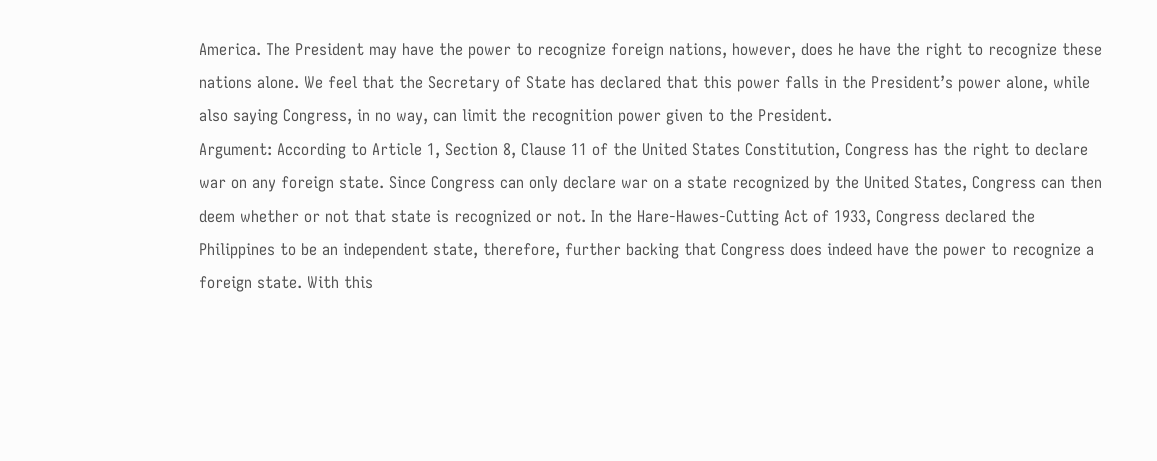America. The President may have the power to recognize foreign nations, however, does he have the right to recognize these nations alone. We feel that the Secretary of State has declared that this power falls in the President’s power alone, while also saying Congress, in no way, can limit the recognition power given to the President.
Argument: According to Article 1, Section 8, Clause 11 of the United States Constitution, Congress has the right to declare war on any foreign state. Since Congress can only declare war on a state recognized by the United States, Congress can then deem whether or not that state is recognized or not. In the Hare-Hawes-Cutting Act of 1933, Congress declared the Philippines to be an independent state, therefore, further backing that Congress does indeed have the power to recognize a foreign state. With this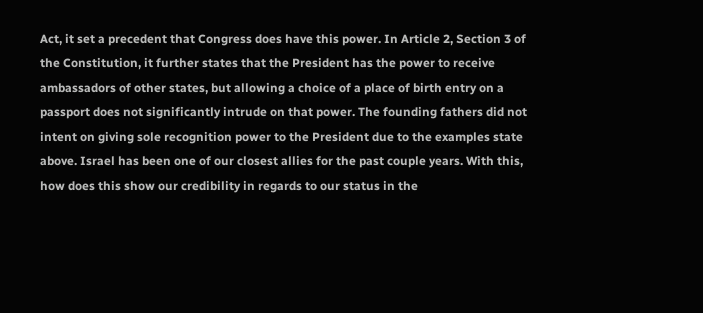Act, it set a precedent that Congress does have this power. In Article 2, Section 3 of the Constitution, it further states that the President has the power to receive ambassadors of other states, but allowing a choice of a place of birth entry on a passport does not significantly intrude on that power. The founding fathers did not intent on giving sole recognition power to the President due to the examples state above. Israel has been one of our closest allies for the past couple years. With this, how does this show our credibility in regards to our status in the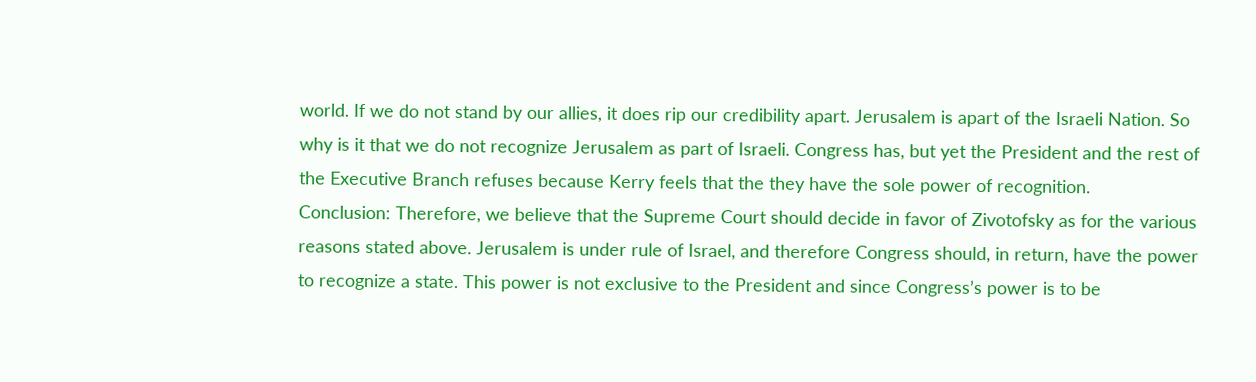world. If we do not stand by our allies, it does rip our credibility apart. Jerusalem is apart of the Israeli Nation. So why is it that we do not recognize Jerusalem as part of Israeli. Congress has, but yet the President and the rest of the Executive Branch refuses because Kerry feels that the they have the sole power of recognition.
Conclusion: Therefore, we believe that the Supreme Court should decide in favor of Zivotofsky as for the various reasons stated above. Jerusalem is under rule of Israel, and therefore Congress should, in return, have the power to recognize a state. This power is not exclusive to the President and since Congress’s power is to be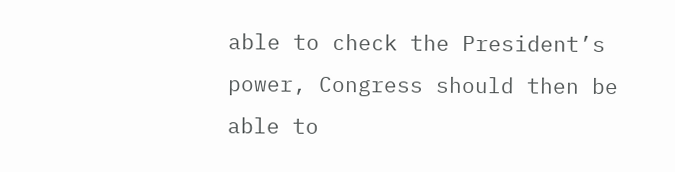able to check the President’s power, Congress should then be able to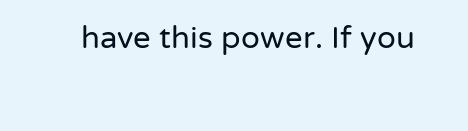have this power. If you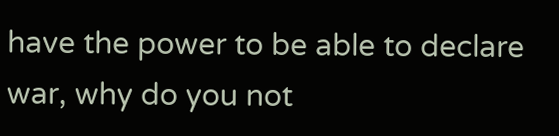have the power to be able to declare war, why do you not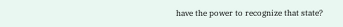have the power to recognize that state?